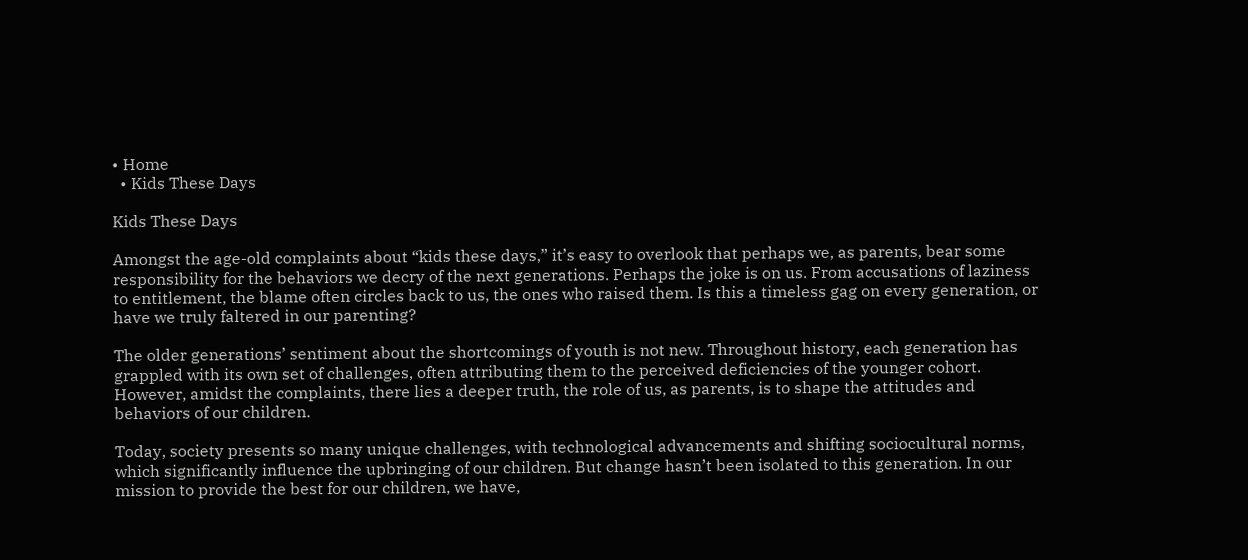• Home
  • Kids These Days

Kids These Days

Amongst the age-old complaints about “kids these days,” it’s easy to overlook that perhaps we, as parents, bear some responsibility for the behaviors we decry of the next generations. Perhaps the joke is on us. From accusations of laziness to entitlement, the blame often circles back to us, the ones who raised them. Is this a timeless gag on every generation, or have we truly faltered in our parenting?

The older generations’ sentiment about the shortcomings of youth is not new. Throughout history, each generation has grappled with its own set of challenges, often attributing them to the perceived deficiencies of the younger cohort. However, amidst the complaints, there lies a deeper truth, the role of us, as parents, is to shape the attitudes and behaviors of our children.

Today, society presents so many unique challenges, with technological advancements and shifting sociocultural norms, which significantly influence the upbringing of our children. But change hasn’t been isolated to this generation. In our mission to provide the best for our children, we have,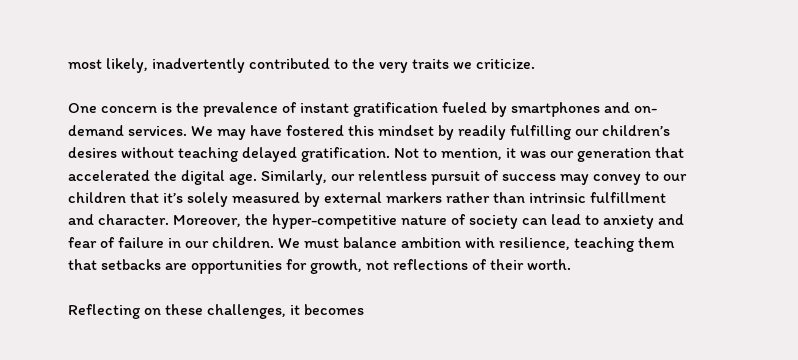most likely, inadvertently contributed to the very traits we criticize.

One concern is the prevalence of instant gratification fueled by smartphones and on-demand services. We may have fostered this mindset by readily fulfilling our children’s desires without teaching delayed gratification. Not to mention, it was our generation that accelerated the digital age. Similarly, our relentless pursuit of success may convey to our children that it’s solely measured by external markers rather than intrinsic fulfillment and character. Moreover, the hyper-competitive nature of society can lead to anxiety and fear of failure in our children. We must balance ambition with resilience, teaching them that setbacks are opportunities for growth, not reflections of their worth.

Reflecting on these challenges, it becomes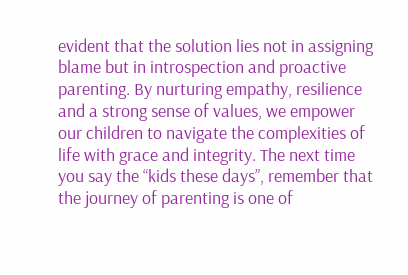evident that the solution lies not in assigning blame but in introspection and proactive parenting. By nurturing empathy, resilience and a strong sense of values, we empower our children to navigate the complexities of life with grace and integrity. The next time you say the “kids these days”, remember that the journey of parenting is one of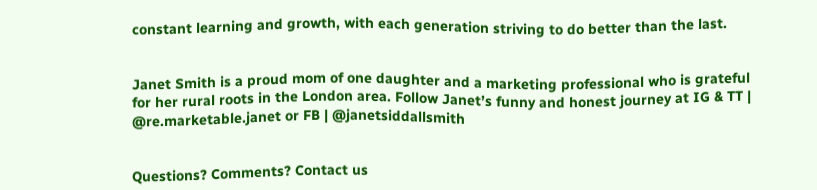constant learning and growth, with each generation striving to do better than the last.


Janet Smith is a proud mom of one daughter and a marketing professional who is grateful for her rural roots in the London area. Follow Janet’s funny and honest journey at IG & TT | @re.marketable.janet or FB | @janetsiddallsmith


Questions? Comments? Contact us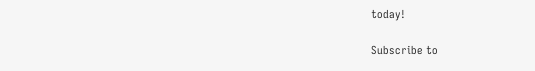today!

Subscribe to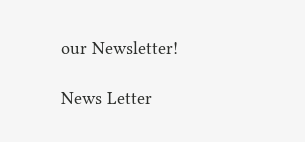our Newsletter!

News Letter